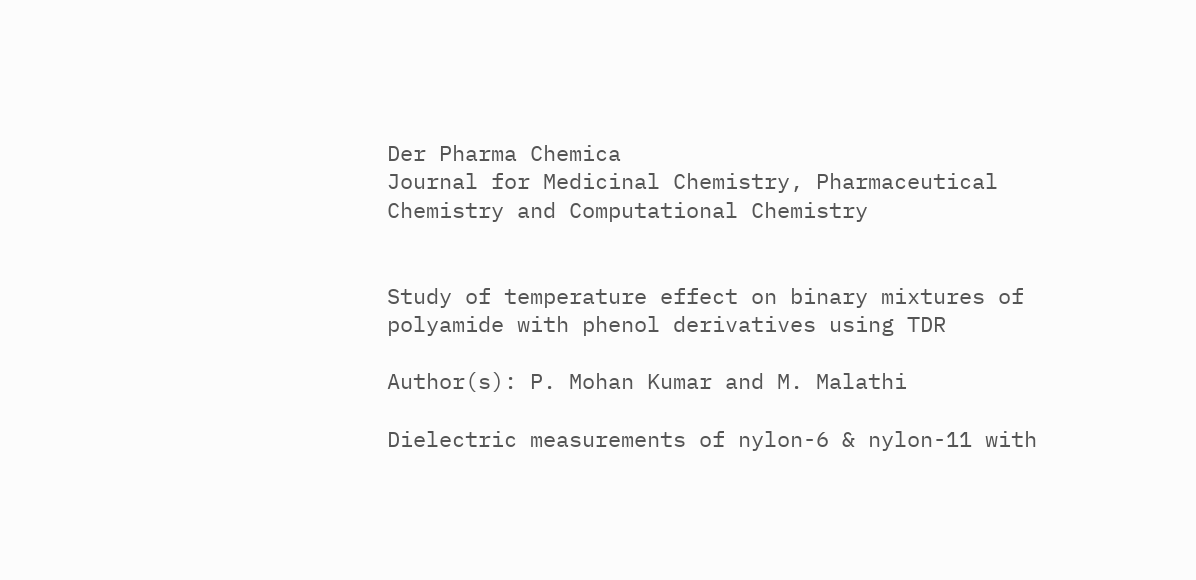Der Pharma Chemica
Journal for Medicinal Chemistry, Pharmaceutical Chemistry and Computational Chemistry


Study of temperature effect on binary mixtures of polyamide with phenol derivatives using TDR

Author(s): P. Mohan Kumar and M. Malathi

Dielectric measurements of nylon-6 & nylon-11 with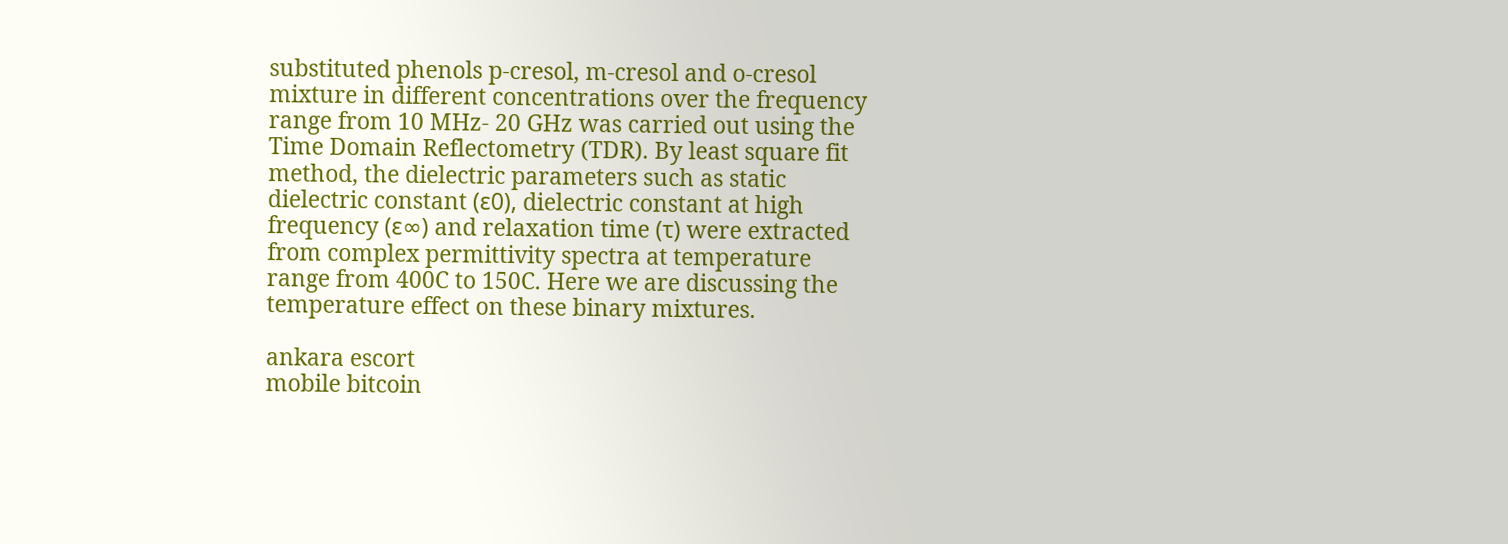substituted phenols p-cresol, m-cresol and o-cresol mixture in different concentrations over the frequency range from 10 MHz- 20 GHz was carried out using the Time Domain Reflectometry (TDR). By least square fit method, the dielectric parameters such as static dielectric constant (ε0), dielectric constant at high frequency (ε∞) and relaxation time (τ) were extracted from complex permittivity spectra at temperature range from 400C to 150C. Here we are discussing the temperature effect on these binary mixtures.

ankara escort
mobile bitcoin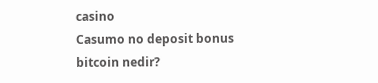casino
Casumo no deposit bonus bitcoin nedir?